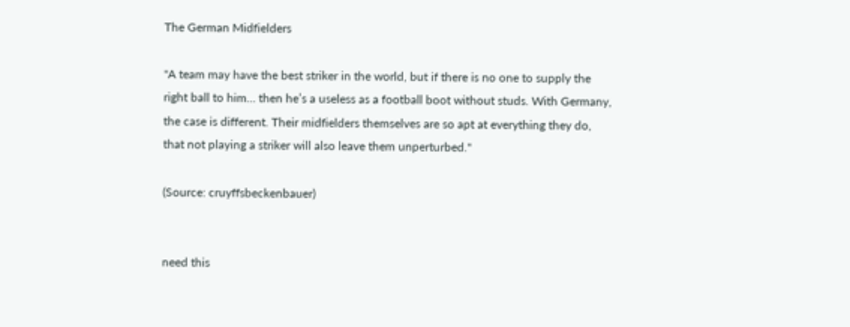The German Midfielders

"A team may have the best striker in the world, but if there is no one to supply the right ball to him… then he’s a useless as a football boot without studs. With Germany, the case is different. Their midfielders themselves are so apt at everything they do, that not playing a striker will also leave them unperturbed."

(Source: cruyffsbeckenbauer)


need this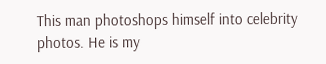This man photoshops himself into celebrity photos. He is my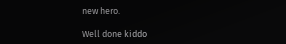new hero.

Well done kiddo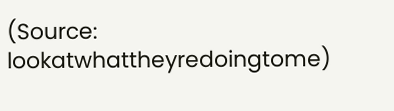(Source: lookatwhattheyredoingtome)